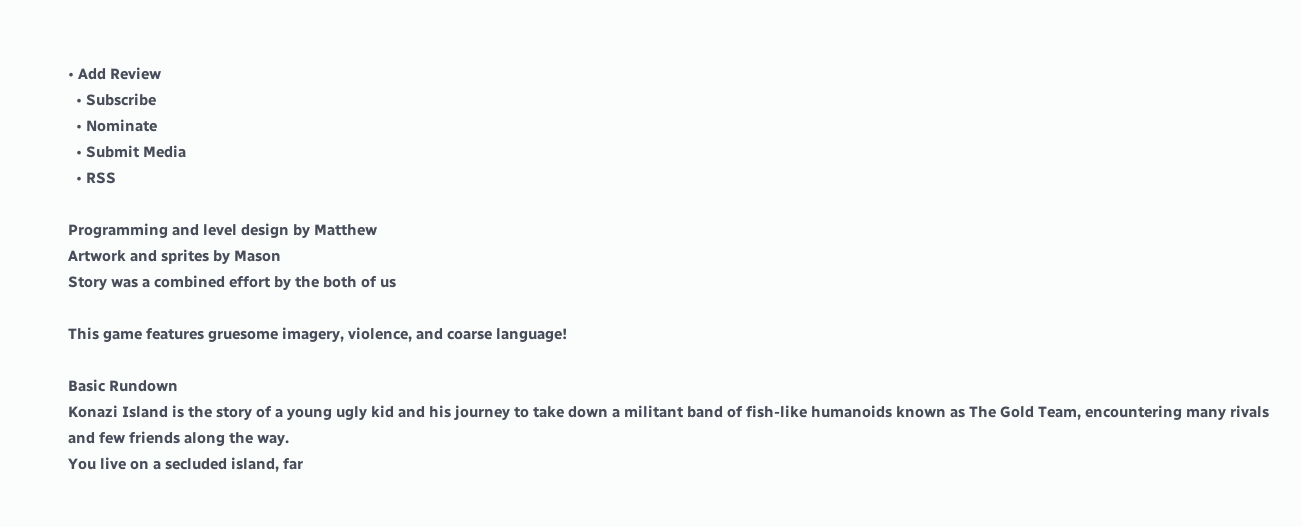• Add Review
  • Subscribe
  • Nominate
  • Submit Media
  • RSS

Programming and level design by Matthew
Artwork and sprites by Mason
Story was a combined effort by the both of us

This game features gruesome imagery, violence, and coarse language!

Basic Rundown
Konazi Island is the story of a young ugly kid and his journey to take down a militant band of fish-like humanoids known as The Gold Team, encountering many rivals and few friends along the way.
You live on a secluded island, far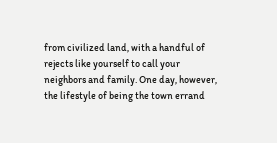from civilized land, with a handful of rejects like yourself to call your neighbors and family. One day, however, the lifestyle of being the town errand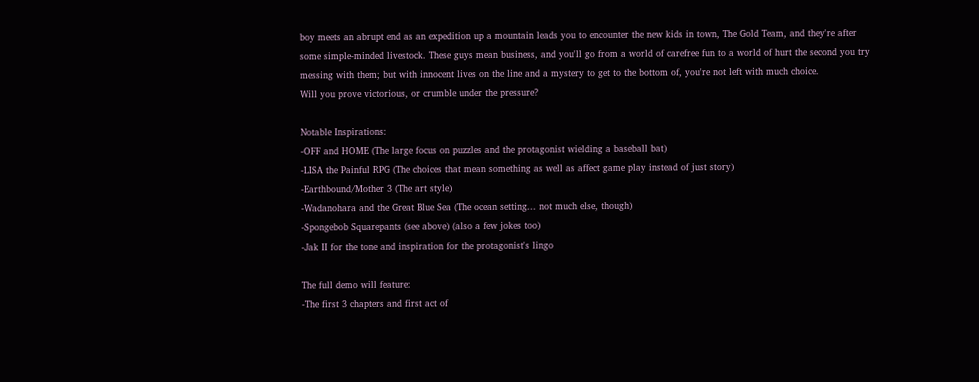boy meets an abrupt end as an expedition up a mountain leads you to encounter the new kids in town, The Gold Team, and they're after some simple-minded livestock. These guys mean business, and you'll go from a world of carefree fun to a world of hurt the second you try messing with them; but with innocent lives on the line and a mystery to get to the bottom of, you're not left with much choice.
Will you prove victorious, or crumble under the pressure?

Notable Inspirations:
-OFF and HOME (The large focus on puzzles and the protagonist wielding a baseball bat)
-LISA the Painful RPG (The choices that mean something as well as affect game play instead of just story)
-Earthbound/Mother 3 (The art style)
-Wadanohara and the Great Blue Sea (The ocean setting... not much else, though)
-Spongebob Squarepants (see above) (also a few jokes too)
-Jak II for the tone and inspiration for the protagonist's lingo

The full demo will feature:
-The first 3 chapters and first act of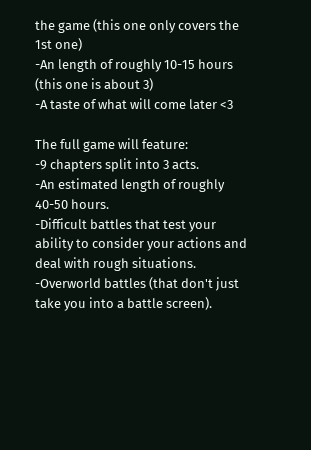the game (this one only covers the 1st one)
-An length of roughly 10-15 hours (this one is about 3)
-A taste of what will come later <3

The full game will feature:
-9 chapters split into 3 acts.
-An estimated length of roughly 40-50 hours.
-Difficult battles that test your ability to consider your actions and deal with rough situations.
-Overworld battles (that don't just take you into a battle screen).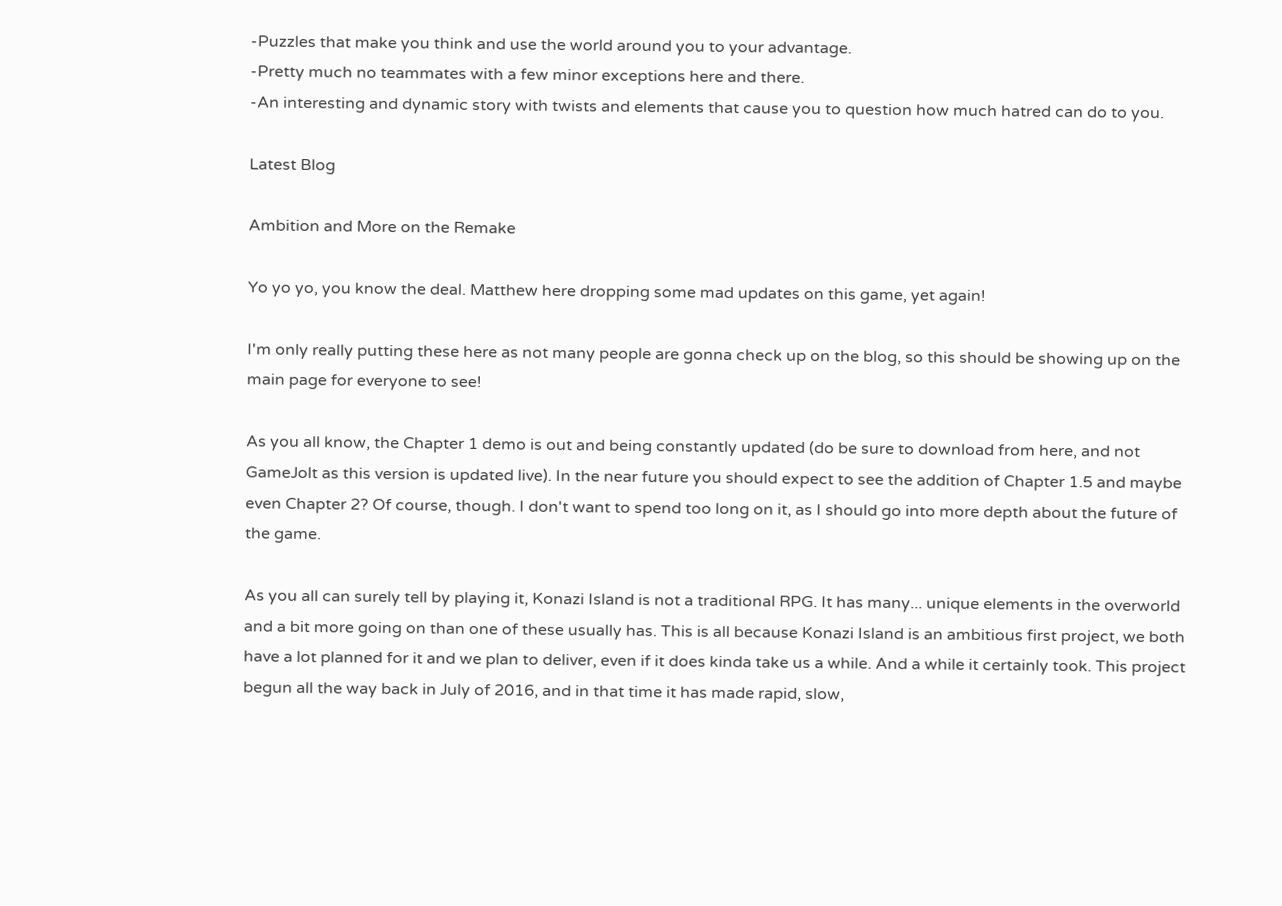-Puzzles that make you think and use the world around you to your advantage.
-Pretty much no teammates with a few minor exceptions here and there.
-An interesting and dynamic story with twists and elements that cause you to question how much hatred can do to you.

Latest Blog

Ambition and More on the Remake

Yo yo yo, you know the deal. Matthew here dropping some mad updates on this game, yet again!

I'm only really putting these here as not many people are gonna check up on the blog, so this should be showing up on the main page for everyone to see!

As you all know, the Chapter 1 demo is out and being constantly updated (do be sure to download from here, and not GameJolt as this version is updated live). In the near future you should expect to see the addition of Chapter 1.5 and maybe even Chapter 2? Of course, though. I don't want to spend too long on it, as I should go into more depth about the future of the game.

As you all can surely tell by playing it, Konazi Island is not a traditional RPG. It has many... unique elements in the overworld and a bit more going on than one of these usually has. This is all because Konazi Island is an ambitious first project, we both have a lot planned for it and we plan to deliver, even if it does kinda take us a while. And a while it certainly took. This project begun all the way back in July of 2016, and in that time it has made rapid, slow,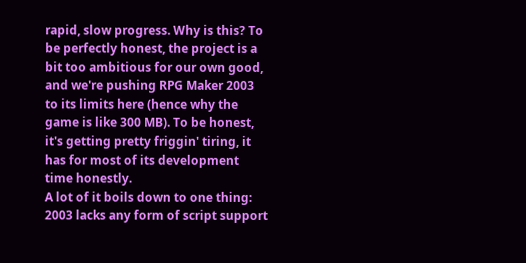rapid, slow progress. Why is this? To be perfectly honest, the project is a bit too ambitious for our own good, and we're pushing RPG Maker 2003 to its limits here (hence why the game is like 300 MB). To be honest, it's getting pretty friggin' tiring, it has for most of its development time honestly.
A lot of it boils down to one thing: 2003 lacks any form of script support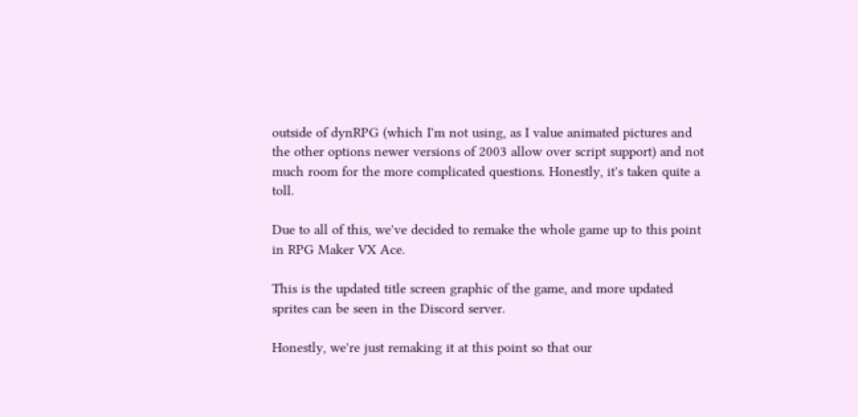outside of dynRPG (which I'm not using, as I value animated pictures and the other options newer versions of 2003 allow over script support) and not much room for the more complicated questions. Honestly, it's taken quite a toll.

Due to all of this, we've decided to remake the whole game up to this point in RPG Maker VX Ace.

This is the updated title screen graphic of the game, and more updated sprites can be seen in the Discord server.

Honestly, we're just remaking it at this point so that our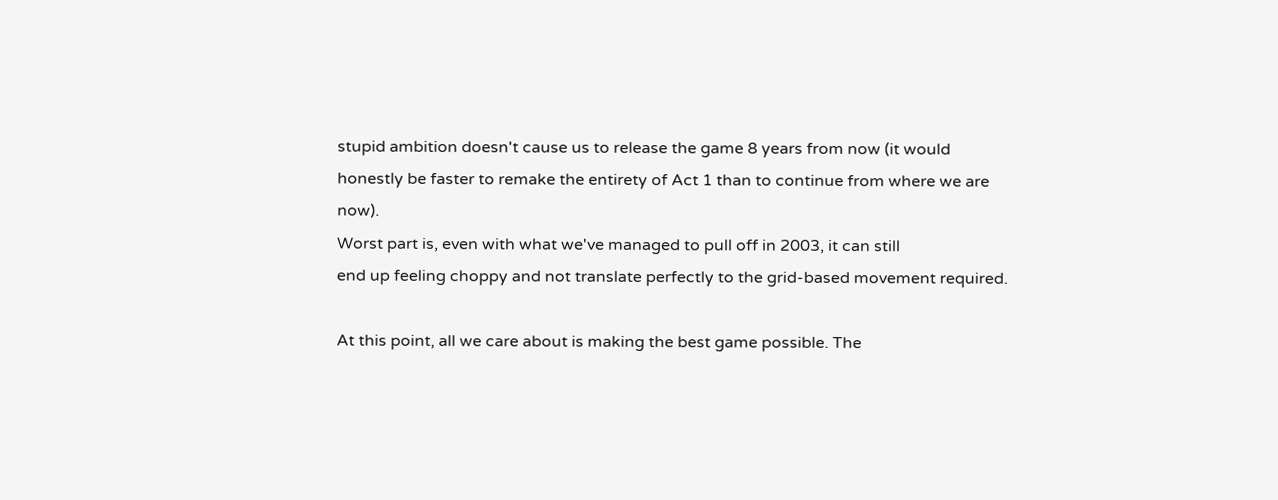stupid ambition doesn't cause us to release the game 8 years from now (it would honestly be faster to remake the entirety of Act 1 than to continue from where we are now).
Worst part is, even with what we've managed to pull off in 2003, it can still
end up feeling choppy and not translate perfectly to the grid-based movement required.

At this point, all we care about is making the best game possible. The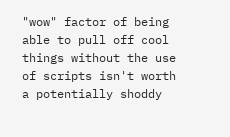"wow" factor of being able to pull off cool things without the use of scripts isn't worth a potentially shoddy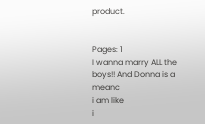product.


Pages: 1
I wanna marry ALL the boys!! And Donna is a meanc
i am like
i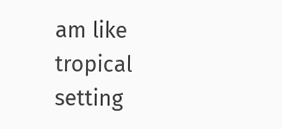am like tropical setting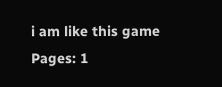i am like this game
Pages: 1